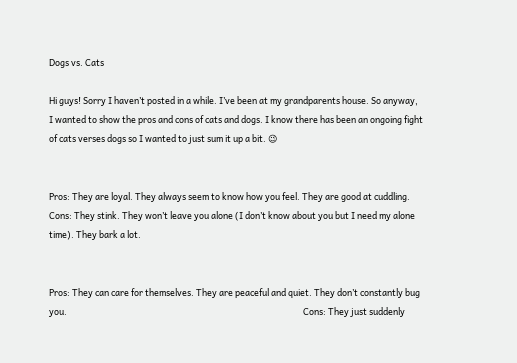Dogs vs. Cats

Hi guys! Sorry I haven’t posted in a while. I’ve been at my grandparents house. So anyway, I wanted to show the pros and cons of cats and dogs. I know there has been an ongoing fight of cats verses dogs so I wanted to just sum it up a bit. 😉


Pros: They are loyal. They always seem to know how you feel. They are good at cuddling.                                                                                                                                        Cons: They stink. They won’t leave you alone (I don’t know about you but I need my alone time). They bark a lot.


Pros: They can care for themselves. They are peaceful and quiet. They don’t constantly bug you.                                                                                                                      Cons: They just suddenly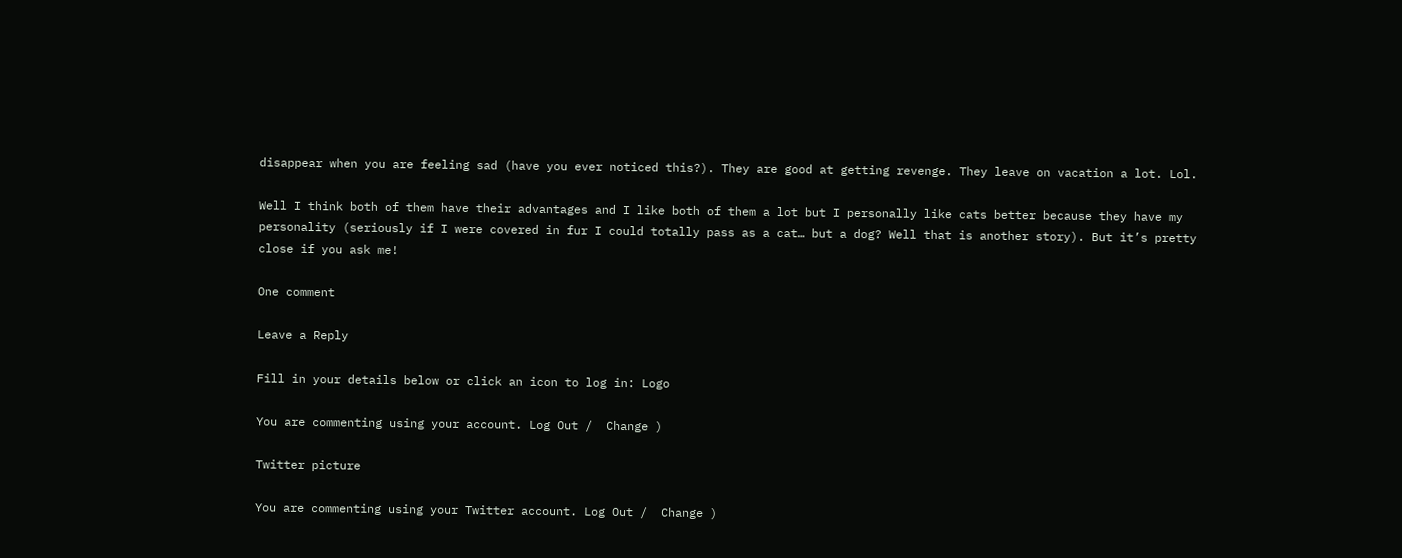disappear when you are feeling sad (have you ever noticed this?). They are good at getting revenge. They leave on vacation a lot. Lol.

Well I think both of them have their advantages and I like both of them a lot but I personally like cats better because they have my personality (seriously if I were covered in fur I could totally pass as a cat… but a dog? Well that is another story). But it’s pretty close if you ask me!

One comment

Leave a Reply

Fill in your details below or click an icon to log in: Logo

You are commenting using your account. Log Out /  Change )

Twitter picture

You are commenting using your Twitter account. Log Out /  Change )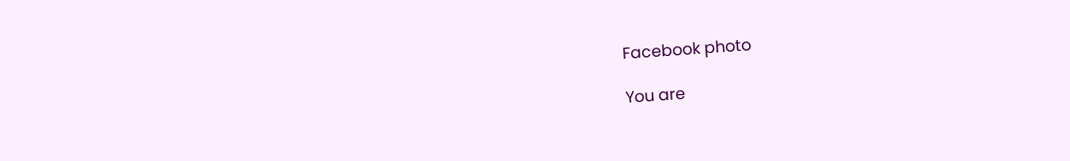Facebook photo

You are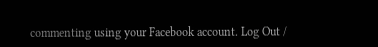commenting using your Facebook account. Log Out /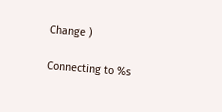Change )

Connecting to %s